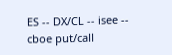ES -- DX/CL -- isee -- cboe put/call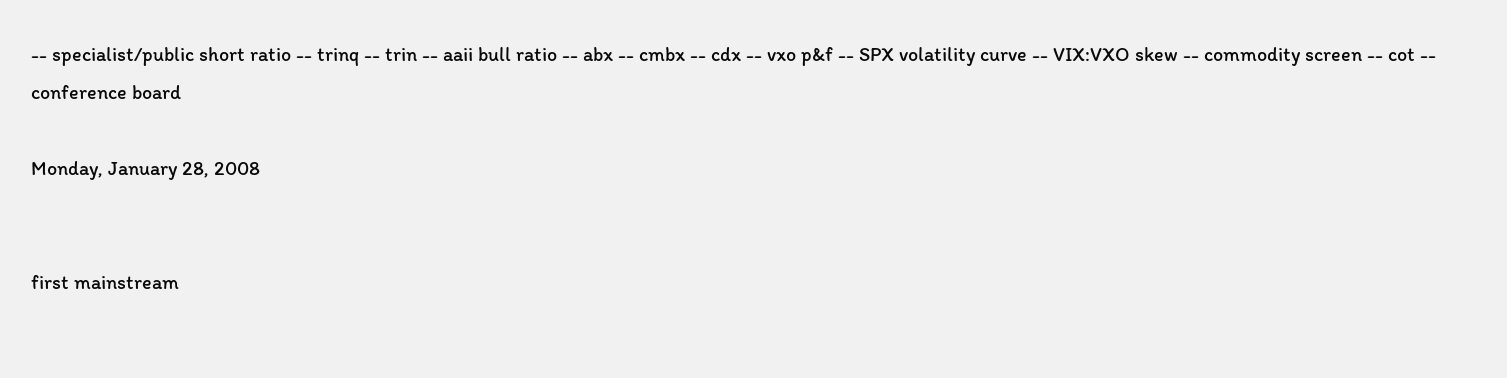-- specialist/public short ratio -- trinq -- trin -- aaii bull ratio -- abx -- cmbx -- cdx -- vxo p&f -- SPX volatility curve -- VIX:VXO skew -- commodity screen -- cot -- conference board

Monday, January 28, 2008


first mainstream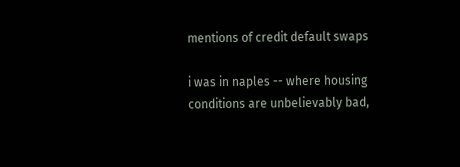mentions of credit default swaps

i was in naples -- where housing conditions are unbelievably bad,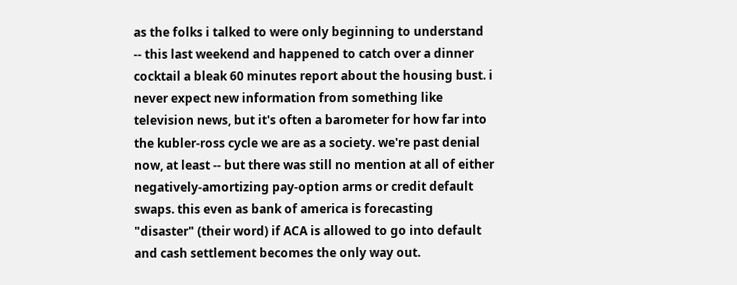as the folks i talked to were only beginning to understand -- this last weekend and happened to catch over a dinner cocktail a bleak 60 minutes report about the housing bust. i never expect new information from something like television news, but it's often a barometer for how far into the kubler-ross cycle we are as a society. we're past denial now, at least -- but there was still no mention at all of either negatively-amortizing pay-option arms or credit default swaps. this even as bank of america is forecasting "disaster" (their word) if ACA is allowed to go into default and cash settlement becomes the only way out.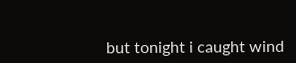but tonight i caught wind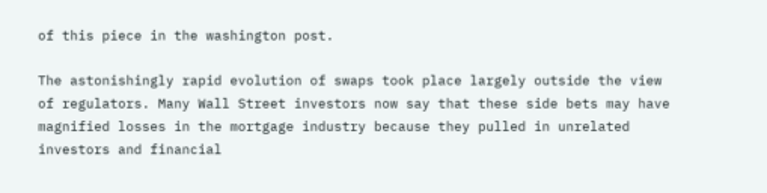of this piece in the washington post.

The astonishingly rapid evolution of swaps took place largely outside the view of regulators. Many Wall Street investors now say that these side bets may have magnified losses in the mortgage industry because they pulled in unrelated investors and financial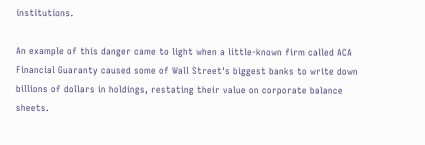institutions.

An example of this danger came to light when a little-known firm called ACA Financial Guaranty caused some of Wall Street's biggest banks to write down billions of dollars in holdings, restating their value on corporate balance sheets.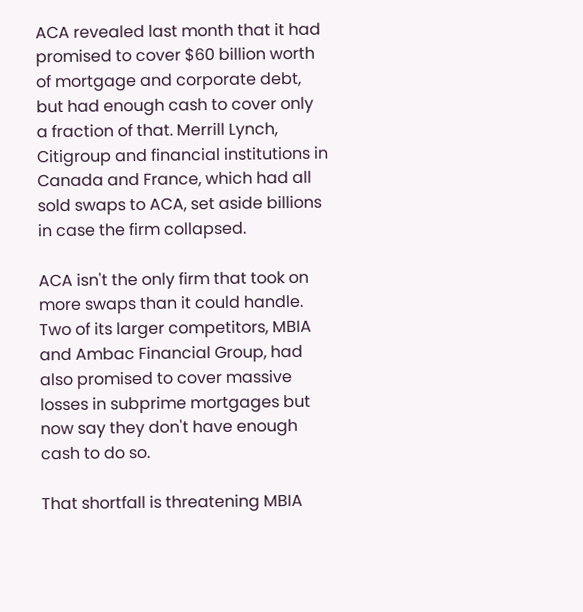ACA revealed last month that it had promised to cover $60 billion worth of mortgage and corporate debt, but had enough cash to cover only a fraction of that. Merrill Lynch, Citigroup and financial institutions in Canada and France, which had all sold swaps to ACA, set aside billions in case the firm collapsed.

ACA isn't the only firm that took on more swaps than it could handle. Two of its larger competitors, MBIA and Ambac Financial Group, had also promised to cover massive losses in subprime mortgages but now say they don't have enough cash to do so.

That shortfall is threatening MBIA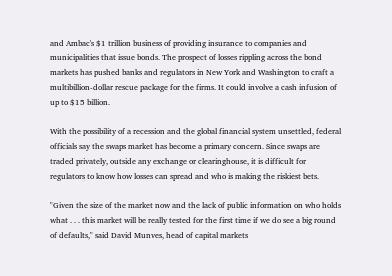and Ambac's $1 trillion business of providing insurance to companies and municipalities that issue bonds. The prospect of losses rippling across the bond markets has pushed banks and regulators in New York and Washington to craft a multibillion-dollar rescue package for the firms. It could involve a cash infusion of up to $15 billion.

With the possibility of a recession and the global financial system unsettled, federal officials say the swaps market has become a primary concern. Since swaps are traded privately, outside any exchange or clearinghouse, it is difficult for regulators to know how losses can spread and who is making the riskiest bets.

"Given the size of the market now and the lack of public information on who holds what . . . this market will be really tested for the first time if we do see a big round of defaults," said David Munves, head of capital markets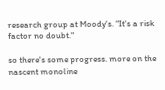research group at Moody's. "It's a risk factor no doubt."

so there's some progress. more on the nascent monoline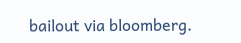bailout via bloomberg.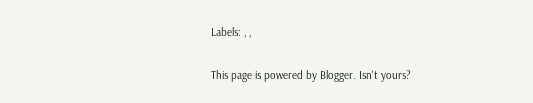Labels: , ,

This page is powered by Blogger. Isn't yours?